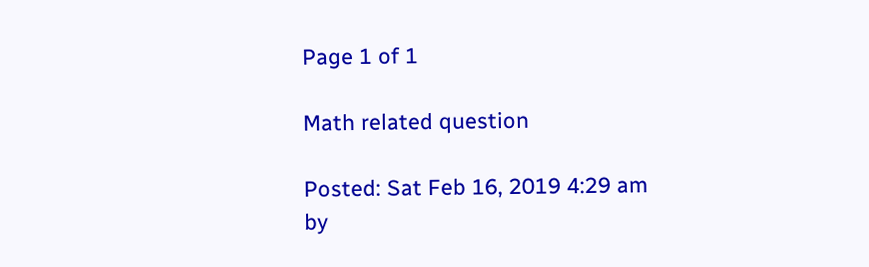Page 1 of 1

Math related question

Posted: Sat Feb 16, 2019 4:29 am
by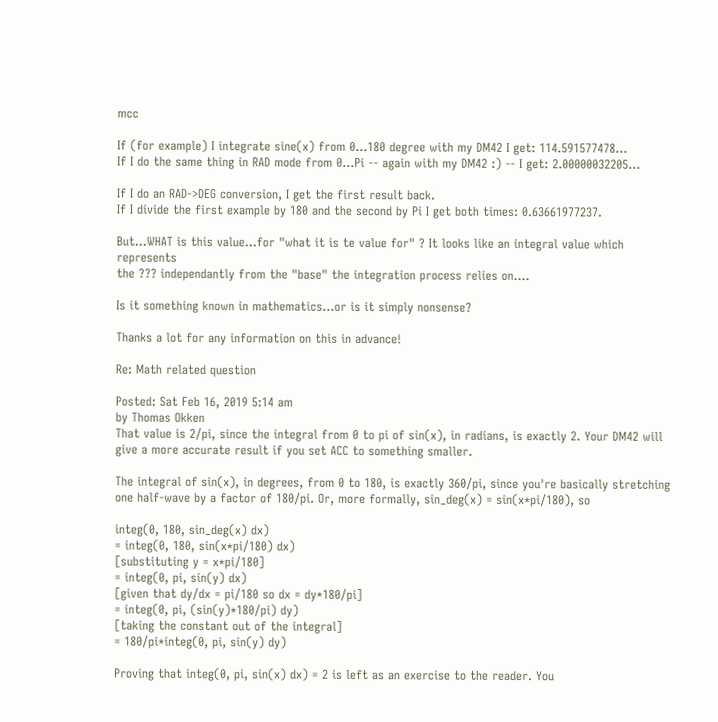mcc

If (for example) I integrate sine(x) from 0...180 degree with my DM42 I get: 114.591577478...
If I do the same thing in RAD mode from 0...Pi -- again with my DM42 :) -- I get: 2.00000032205...

If I do an RAD->DEG conversion, I get the first result back.
If I divide the first example by 180 and the second by Pi I get both times: 0.63661977237.

But...WHAT is this value...for "what it is te value for" ? It looks like an integral value which represents
the ??? independantly from the "base" the integration process relies on....

Is it something known in mathematics...or is it simply nonsense?

Thanks a lot for any information on this in advance!

Re: Math related question

Posted: Sat Feb 16, 2019 5:14 am
by Thomas Okken
That value is 2/pi, since the integral from 0 to pi of sin(x), in radians, is exactly 2. Your DM42 will give a more accurate result if you set ACC to something smaller.

The integral of sin(x), in degrees, from 0 to 180, is exactly 360/pi, since you're basically stretching one half-wave by a factor of 180/pi. Or, more formally, sin_deg(x) = sin(x*pi/180), so

integ(0, 180, sin_deg(x) dx)
= integ(0, 180, sin(x*pi/180) dx)
[substituting y = x*pi/180]
= integ(0, pi, sin(y) dx)
[given that dy/dx = pi/180 so dx = dy*180/pi]
= integ(0, pi, (sin(y)*180/pi) dy)
[taking the constant out of the integral]
= 180/pi*integ(0, pi, sin(y) dy)

Proving that integ(0, pi, sin(x) dx) = 2 is left as an exercise to the reader. You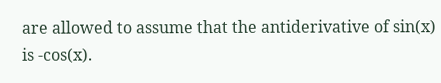are allowed to assume that the antiderivative of sin(x) is -cos(x).